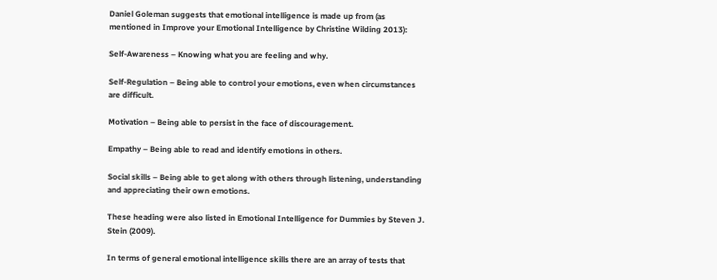Daniel Goleman suggests that emotional intelligence is made up from (as mentioned in Improve your Emotional Intelligence by Christine Wilding 2013):

Self-Awareness – Knowing what you are feeling and why.

Self-Regulation – Being able to control your emotions, even when circumstances are difficult.

Motivation – Being able to persist in the face of discouragement.

Empathy – Being able to read and identify emotions in others.

Social skills – Being able to get along with others through listening, understanding and appreciating their own emotions.

These heading were also listed in Emotional Intelligence for Dummies by Steven J. Stein (2009).

In terms of general emotional intelligence skills there are an array of tests that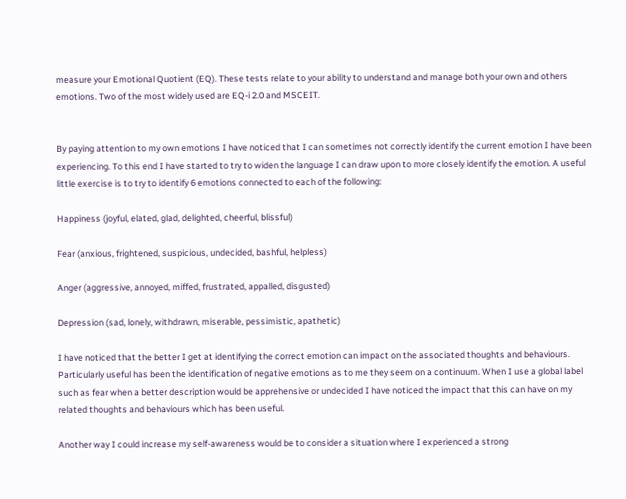measure your Emotional Quotient (EQ). These tests relate to your ability to understand and manage both your own and others emotions. Two of the most widely used are EQ-i 2.0 and MSCEIT.


By paying attention to my own emotions I have noticed that I can sometimes not correctly identify the current emotion I have been experiencing. To this end I have started to try to widen the language I can draw upon to more closely identify the emotion. A useful little exercise is to try to identify 6 emotions connected to each of the following:

Happiness (joyful, elated, glad, delighted, cheerful, blissful)

Fear (anxious, frightened, suspicious, undecided, bashful, helpless)

Anger (aggressive, annoyed, miffed, frustrated, appalled, disgusted)

Depression (sad, lonely, withdrawn, miserable, pessimistic, apathetic)

I have noticed that the better I get at identifying the correct emotion can impact on the associated thoughts and behaviours. Particularly useful has been the identification of negative emotions as to me they seem on a continuum. When I use a global label such as fear when a better description would be apprehensive or undecided I have noticed the impact that this can have on my related thoughts and behaviours which has been useful.

Another way I could increase my self-awareness would be to consider a situation where I experienced a strong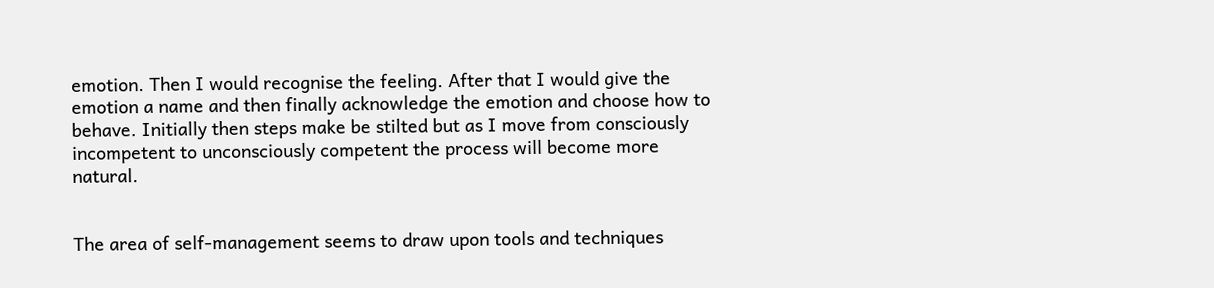emotion. Then I would recognise the feeling. After that I would give the emotion a name and then finally acknowledge the emotion and choose how to behave. Initially then steps make be stilted but as I move from consciously incompetent to unconsciously competent the process will become more natural.


The area of self-management seems to draw upon tools and techniques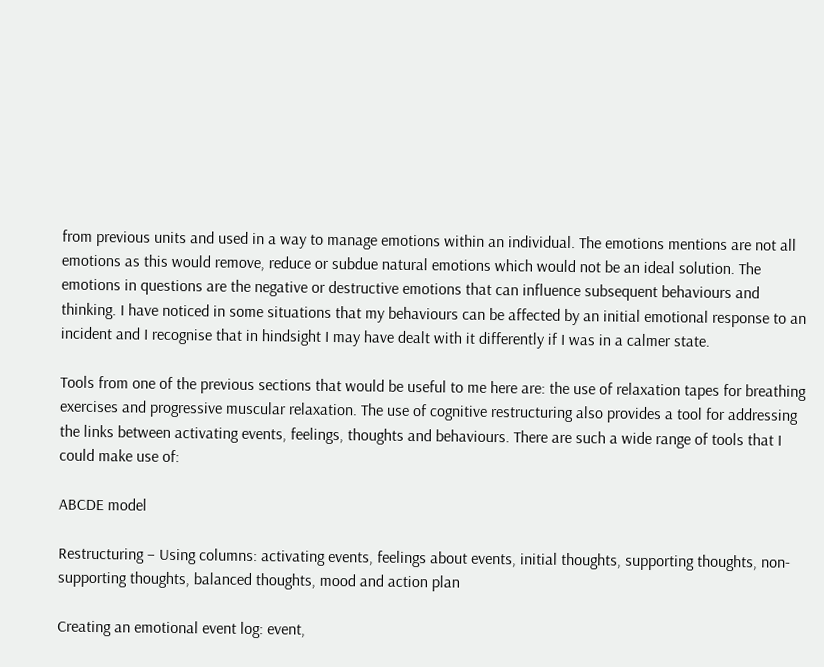from previous units and used in a way to manage emotions within an individual. The emotions mentions are not all emotions as this would remove, reduce or subdue natural emotions which would not be an ideal solution. The emotions in questions are the negative or destructive emotions that can influence subsequent behaviours and thinking. I have noticed in some situations that my behaviours can be affected by an initial emotional response to an incident and I recognise that in hindsight I may have dealt with it differently if I was in a calmer state.

Tools from one of the previous sections that would be useful to me here are: the use of relaxation tapes for breathing exercises and progressive muscular relaxation. The use of cognitive restructuring also provides a tool for addressing the links between activating events, feelings, thoughts and behaviours. There are such a wide range of tools that I could make use of:

ABCDE model

Restructuring – Using columns: activating events, feelings about events, initial thoughts, supporting thoughts, non-supporting thoughts, balanced thoughts, mood and action plan

Creating an emotional event log: event,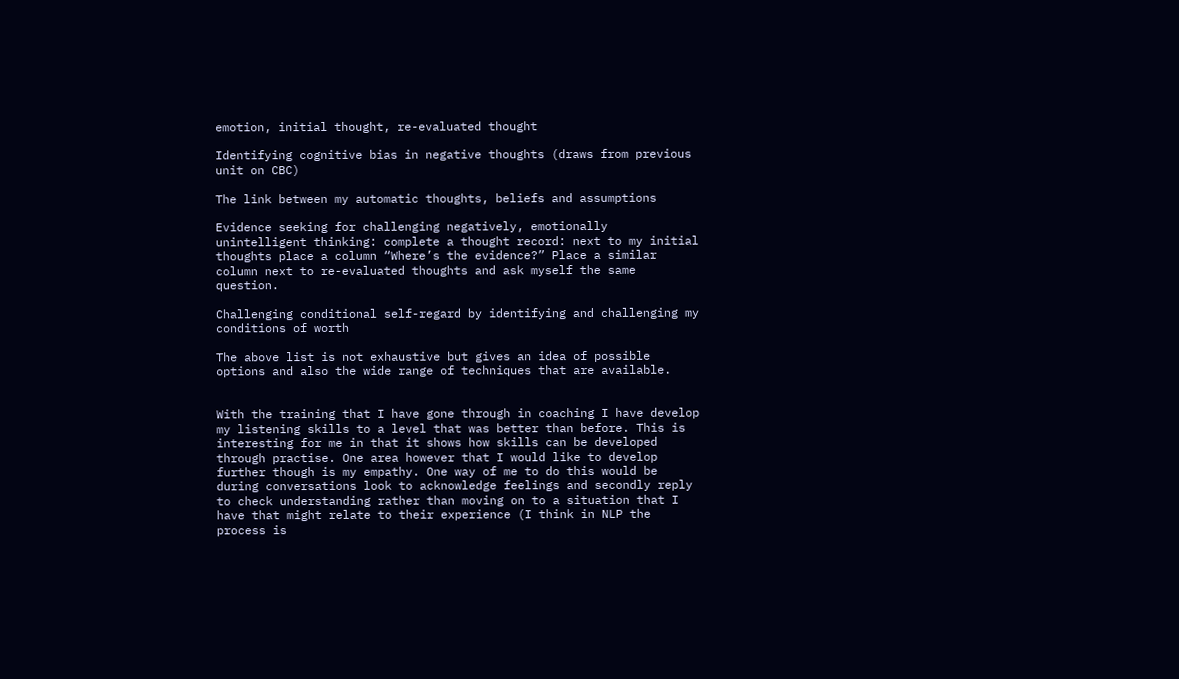emotion, initial thought, re-evaluated thought

Identifying cognitive bias in negative thoughts (draws from previous unit on CBC)

The link between my automatic thoughts, beliefs and assumptions

Evidence seeking for challenging negatively, emotionally unintelligent thinking: complete a thought record: next to my initial thoughts place a column “Where’s the evidence?” Place a similar column next to re-evaluated thoughts and ask myself the same question.

Challenging conditional self-regard by identifying and challenging my conditions of worth

The above list is not exhaustive but gives an idea of possible options and also the wide range of techniques that are available.


With the training that I have gone through in coaching I have develop my listening skills to a level that was better than before. This is interesting for me in that it shows how skills can be developed through practise. One area however that I would like to develop further though is my empathy. One way of me to do this would be during conversations look to acknowledge feelings and secondly reply to check understanding rather than moving on to a situation that I have that might relate to their experience (I think in NLP the process is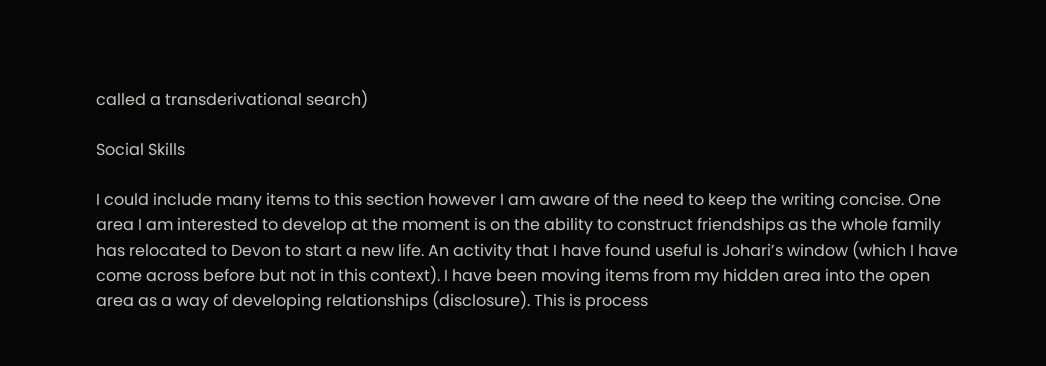called a transderivational search)

Social Skills

I could include many items to this section however I am aware of the need to keep the writing concise. One area I am interested to develop at the moment is on the ability to construct friendships as the whole family has relocated to Devon to start a new life. An activity that I have found useful is Johari’s window (which I have come across before but not in this context). I have been moving items from my hidden area into the open area as a way of developing relationships (disclosure). This is process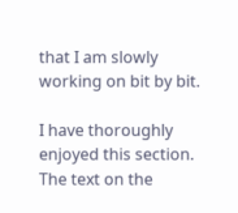that I am slowly working on bit by bit.

I have thoroughly enjoyed this section. The text on the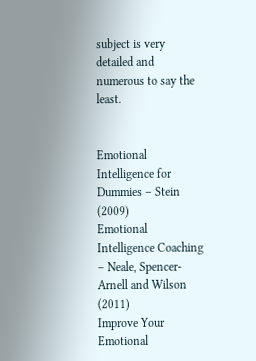subject is very detailed and numerous to say the least.


Emotional Intelligence for Dummies – Stein (2009)
Emotional Intelligence Coaching – Neale, Spencer-Arnell and Wilson (2011)
Improve Your Emotional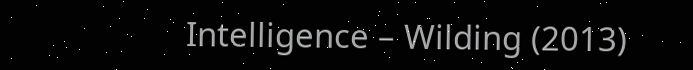Intelligence – Wilding (2013)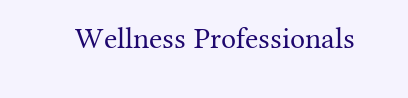Wellness Professionals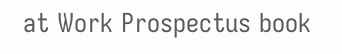at Work Prospectus book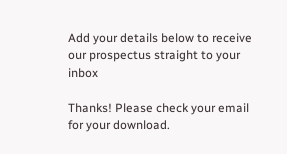Add your details below to receive our prospectus straight to your inbox

Thanks! Please check your email for your download.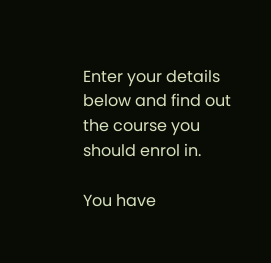Enter your details below and find out the course you should enrol in.

You have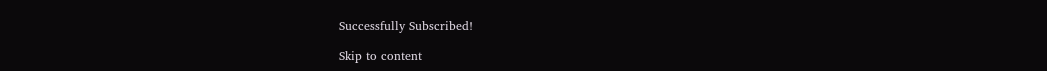Successfully Subscribed!

Skip to content